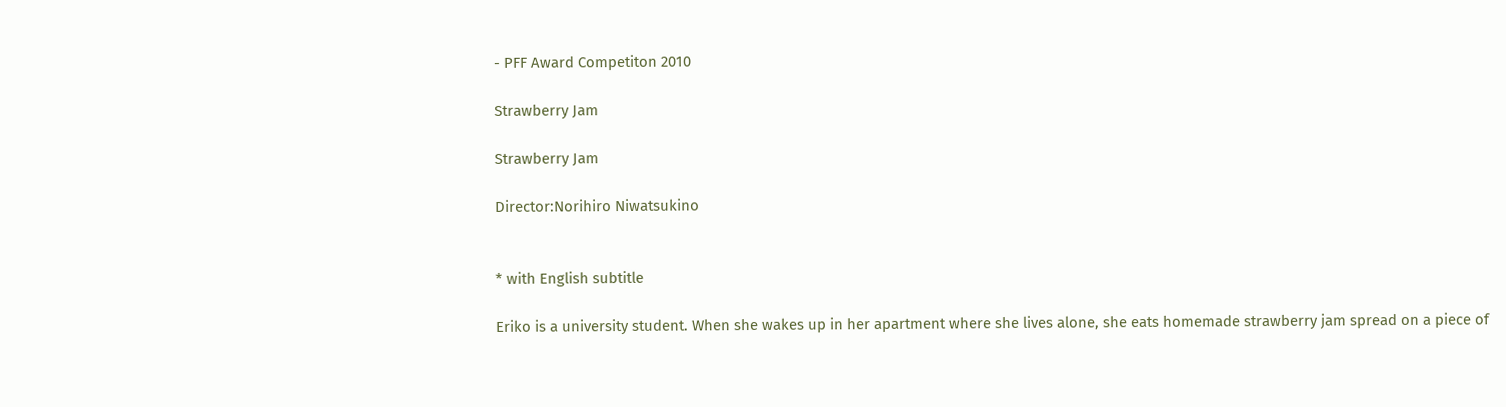- PFF Award Competiton 2010

Strawberry Jam

Strawberry Jam

Director:Norihiro Niwatsukino


* with English subtitle

Eriko is a university student. When she wakes up in her apartment where she lives alone, she eats homemade strawberry jam spread on a piece of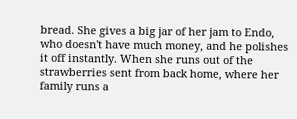bread. She gives a big jar of her jam to Endo, who doesn't have much money, and he polishes it off instantly. When she runs out of the strawberries sent from back home, where her family runs a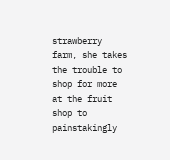strawberry farm, she takes the trouble to shop for more at the fruit shop to painstakingly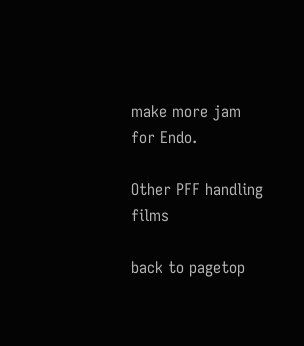make more jam for Endo.

Other PFF handling films

back to pagetop